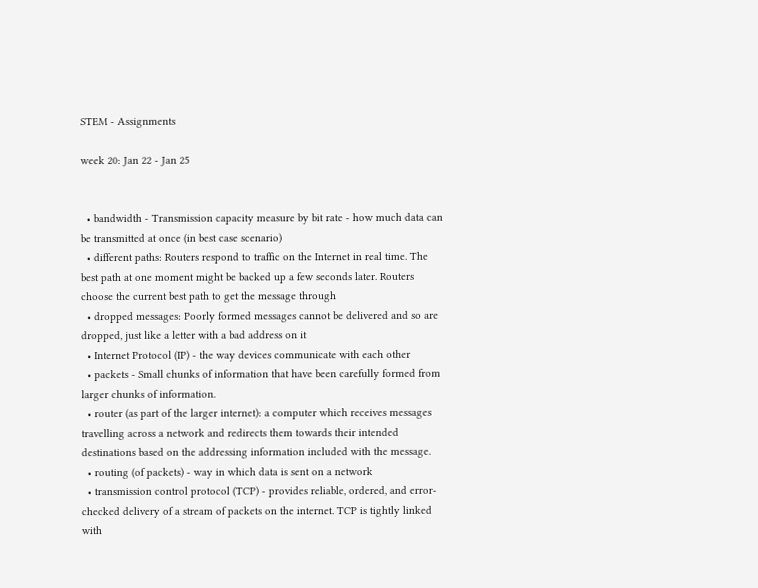STEM - Assignments

week 20: Jan 22 - Jan 25


  • bandwidth - Transmission capacity measure by bit rate - how much data can be transmitted at once (in best case scenario)
  • different paths: Routers respond to traffic on the Internet in real time. The best path at one moment might be backed up a few seconds later. Routers choose the current best path to get the message through
  • dropped messages: Poorly formed messages cannot be delivered and so are dropped, just like a letter with a bad address on it
  • Internet Protocol (IP) - the way devices communicate with each other
  • packets - Small chunks of information that have been carefully formed from larger chunks of information.
  • router (as part of the larger internet): a computer which receives messages travelling across a network and redirects them towards their intended destinations based on the addressing information included with the message.
  • routing (of packets) - way in which data is sent on a network
  • transmission control protocol (TCP) - provides reliable, ordered, and error-checked delivery of a stream of packets on the internet. TCP is tightly linked with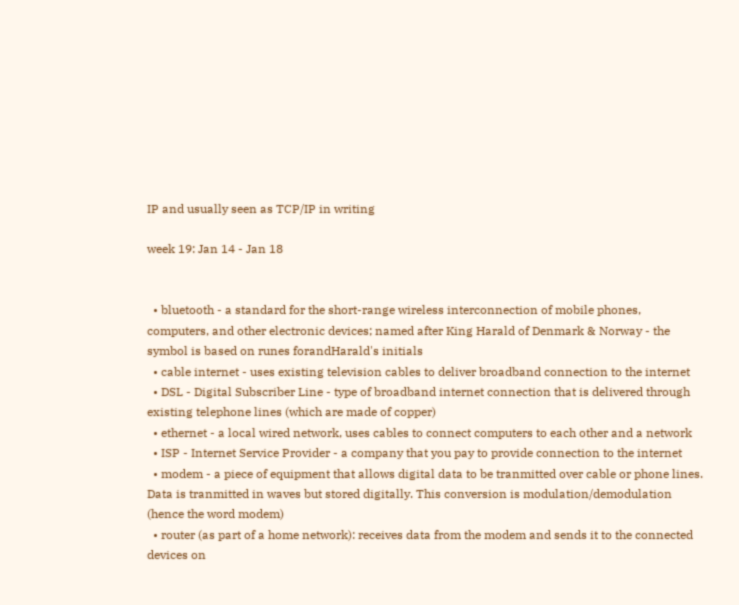IP and usually seen as TCP/IP in writing

week 19: Jan 14 - Jan 18


  • bluetooth - a standard for the short-range wireless interconnection of mobile phones, computers, and other electronic devices; named after King Harald of Denmark & Norway - the symbol is based on runes forandHarald's initials
  • cable internet - uses existing television cables to deliver broadband connection to the internet
  • DSL - Digital Subscriber Line - type of broadband internet connection that is delivered through existing telephone lines (which are made of copper)
  • ethernet - a local wired network, uses cables to connect computers to each other and a network
  • ISP - Internet Service Provider - a company that you pay to provide connection to the internet
  • modem - a piece of equipment that allows digital data to be tranmitted over cable or phone lines. Data is tranmitted in waves but stored digitally. This conversion is modulation/demodulation (hence the word modem)
  • router (as part of a home network): receives data from the modem and sends it to the connected devices on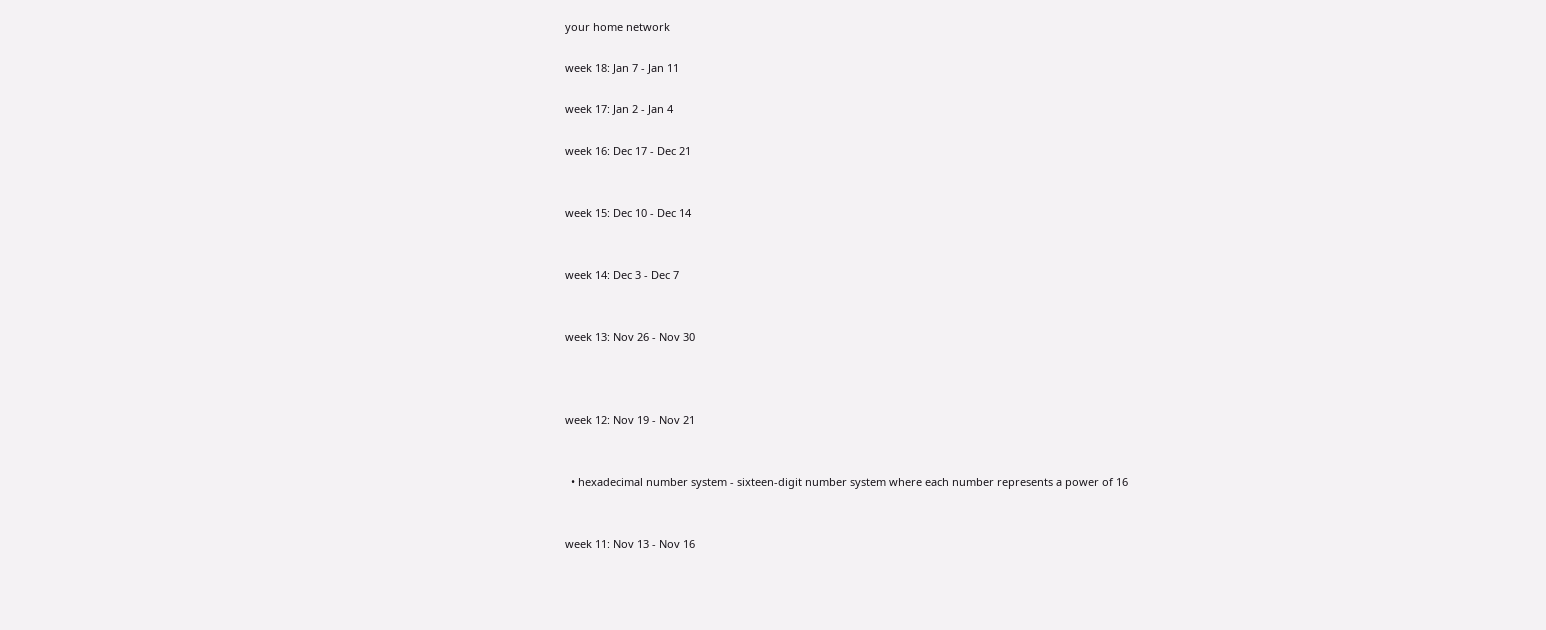your home network

week 18: Jan 7 - Jan 11

week 17: Jan 2 - Jan 4

week 16: Dec 17 - Dec 21


week 15: Dec 10 - Dec 14


week 14: Dec 3 - Dec 7


week 13: Nov 26 - Nov 30



week 12: Nov 19 - Nov 21


  • hexadecimal number system - sixteen-digit number system where each number represents a power of 16


week 11: Nov 13 - Nov 16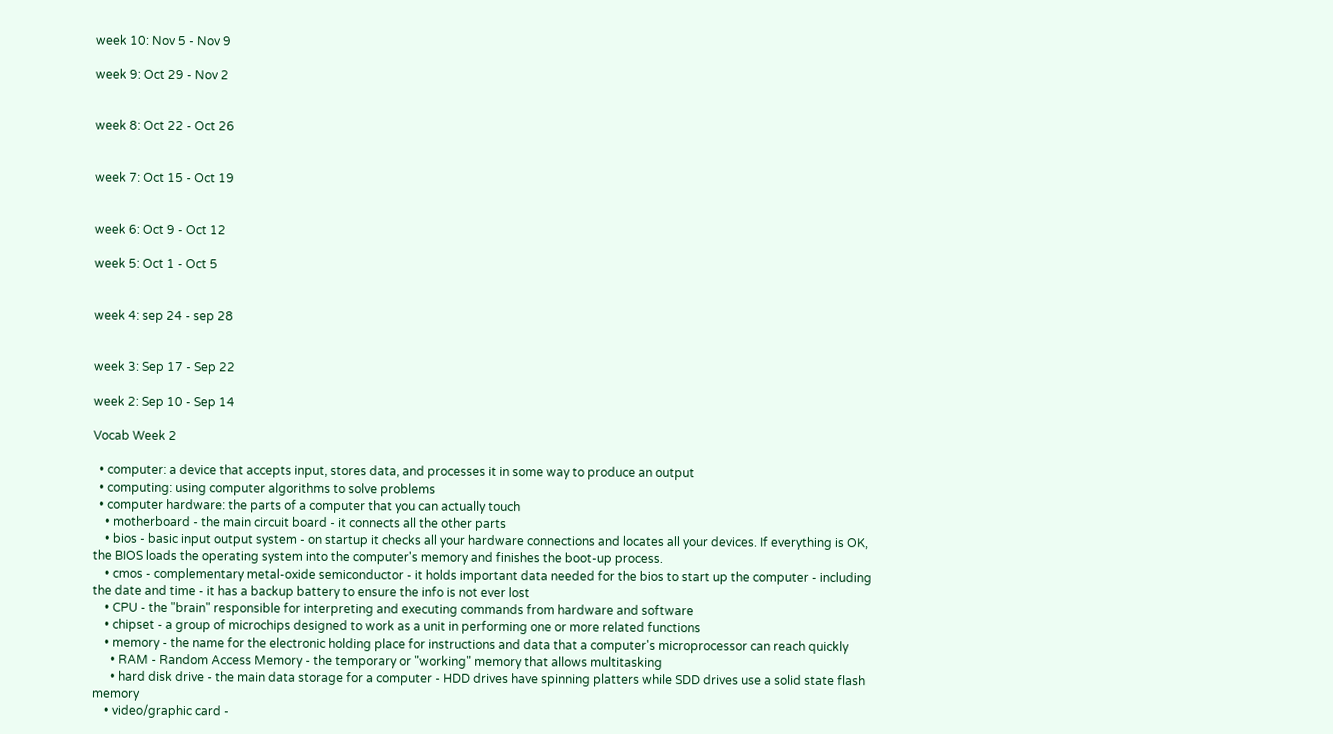week 10: Nov 5 - Nov 9

week 9: Oct 29 - Nov 2


week 8: Oct 22 - Oct 26


week 7: Oct 15 - Oct 19


week 6: Oct 9 - Oct 12

week 5: Oct 1 - Oct 5


week 4: sep 24 - sep 28


week 3: Sep 17 - Sep 22

week 2: Sep 10 - Sep 14

Vocab Week 2

  • computer: a device that accepts input, stores data, and processes it in some way to produce an output
  • computing: using computer algorithms to solve problems
  • computer hardware: the parts of a computer that you can actually touch
    • motherboard - the main circuit board - it connects all the other parts
    • bios - basic input output system - on startup it checks all your hardware connections and locates all your devices. If everything is OK, the BIOS loads the operating system into the computer's memory and finishes the boot-up process.
    • cmos - complementary metal-oxide semiconductor - it holds important data needed for the bios to start up the computer - including the date and time - it has a backup battery to ensure the info is not ever lost
    • CPU - the "brain" responsible for interpreting and executing commands from hardware and software
    • chipset - a group of microchips designed to work as a unit in performing one or more related functions
    • memory - the name for the electronic holding place for instructions and data that a computer's microprocessor can reach quickly
      • RAM - Random Access Memory - the temporary or "working" memory that allows multitasking
      • hard disk drive - the main data storage for a computer - HDD drives have spinning platters while SDD drives use a solid state flash memory
    • video/graphic card -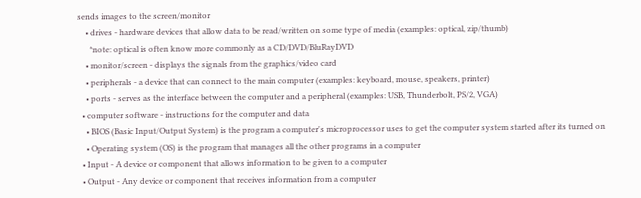sends images to the screen/monitor
    • drives - hardware devices that allow data to be read/written on some type of media (examples: optical, zip/thumb)
      *note: optical is often know more commonly as a CD/DVD/BluRayDVD
    • monitor/screen - displays the signals from the graphics/video card
    • peripherals - a device that can connect to the main computer (examples: keyboard, mouse, speakers, printer)
    • ports - serves as the interface between the computer and a peripheral (examples: USB, Thunderbolt, PS/2, VGA)
  • computer software - instructions for the computer and data
    • BIOS (Basic Input/Output System) is the program a computer's microprocessor uses to get the computer system started after its turned on
    • Operating system (OS) is the program that manages all the other programs in a computer
  • Input - A device or component that allows information to be given to a computer
  • Output - Any device or component that receives information from a computer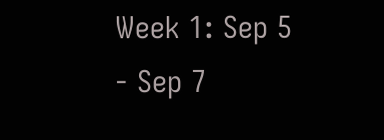Week 1: Sep 5 - Sep 7